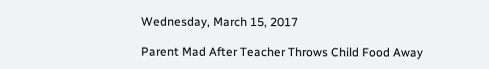Wednesday, March 15, 2017

Parent Mad After Teacher Throws Child Food Away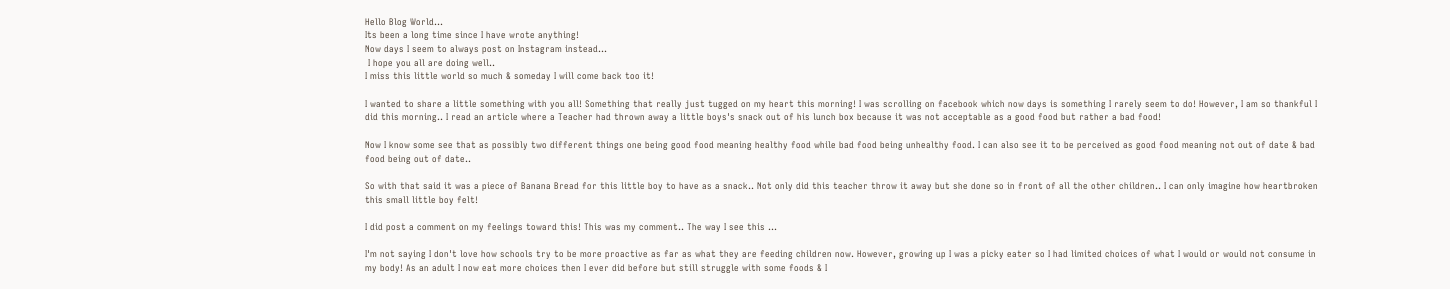Hello Blog World...
Its been a long time since I have wrote anything!
Now days I seem to always post on Instagram instead...
 I hope you all are doing well..
I miss this little world so much & someday I will come back too it!

I wanted to share a little something with you all! Something that really just tugged on my heart this morning! I was scrolling on facebook which now days is something I rarely seem to do! However, I am so thankful I did this morning.. I read an article where a Teacher had thrown away a little boys's snack out of his lunch box because it was not acceptable as a good food but rather a bad food!

Now I know some see that as possibly two different things one being good food meaning healthy food while bad food being unhealthy food. I can also see it to be perceived as good food meaning not out of date & bad food being out of date..

So with that said it was a piece of Banana Bread for this little boy to have as a snack.. Not only did this teacher throw it away but she done so in front of all the other children.. I can only imagine how heartbroken this small little boy felt!

I did post a comment on my feelings toward this! This was my comment.. The way I see this ...

I'm not saying I don't love how schools try to be more proactive as far as what they are feeding children now. However, growing up I was a picky eater so I had limited choices of what I would or would not consume in my body! As an adult I now eat more choices then I ever did before but still struggle with some foods & I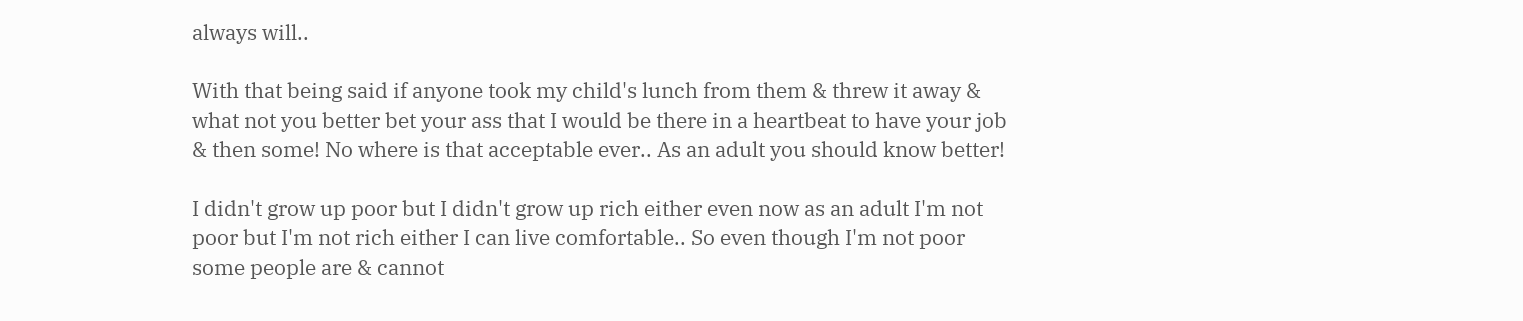always will..

With that being said if anyone took my child's lunch from them & threw it away & what not you better bet your ass that I would be there in a heartbeat to have your job & then some! No where is that acceptable ever.. As an adult you should know better!

I didn't grow up poor but I didn't grow up rich either even now as an adult I'm not poor but I'm not rich either I can live comfortable.. So even though I'm not poor some people are & cannot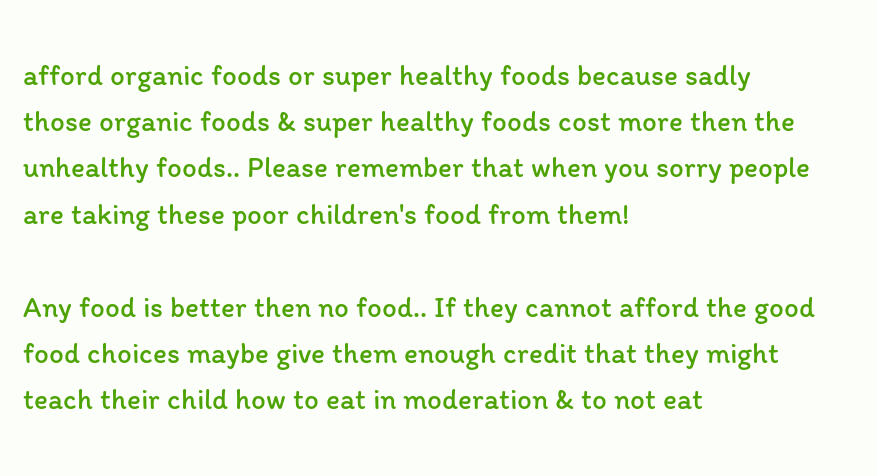afford organic foods or super healthy foods because sadly those organic foods & super healthy foods cost more then the unhealthy foods.. Please remember that when you sorry people are taking these poor children's food from them!

Any food is better then no food.. If they cannot afford the good food choices maybe give them enough credit that they might teach their child how to eat in moderation & to not eat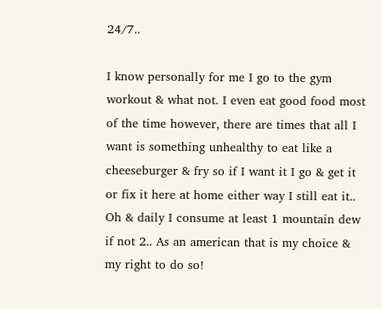24/7..

I know personally for me I go to the gym workout & what not. I even eat good food most of the time however, there are times that all I want is something unhealthy to eat like a cheeseburger & fry so if I want it I go & get it or fix it here at home either way I still eat it.. Oh & daily I consume at least 1 mountain dew if not 2.. As an american that is my choice & my right to do so!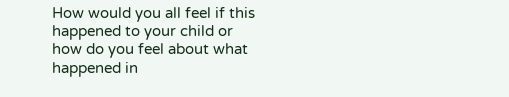How would you all feel if this happened to your child or how do you feel about what happened in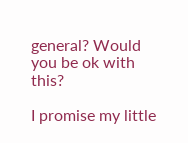general? Would you be ok with this?

I promise my little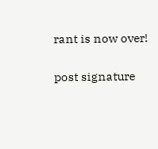rant is now over!

post signature